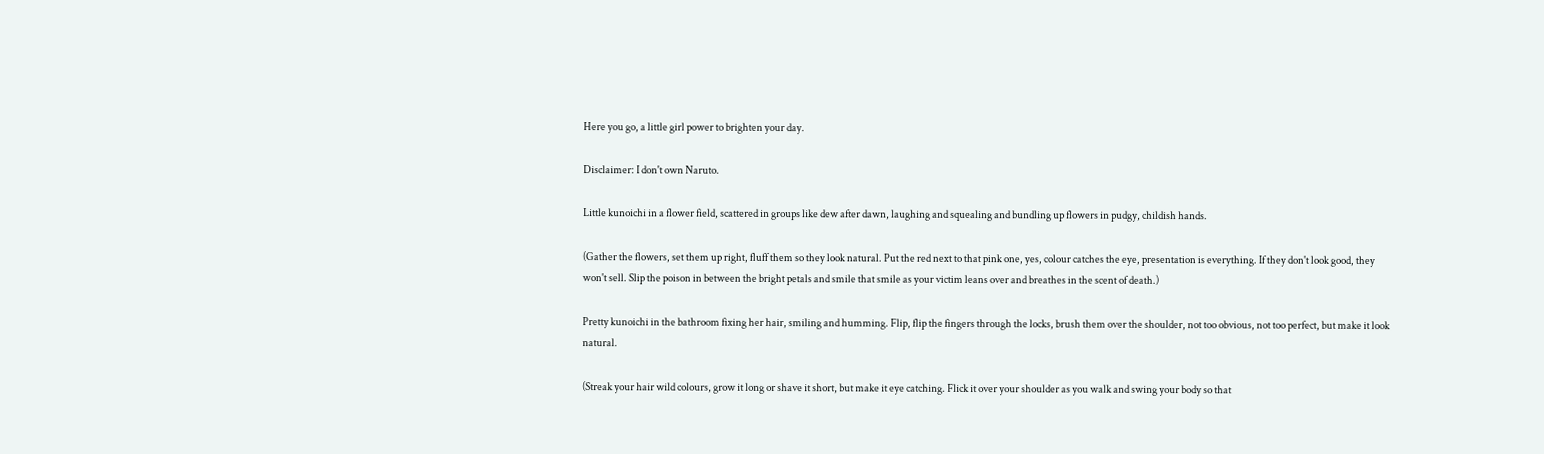Here you go, a little girl power to brighten your day.

Disclaimer: I don't own Naruto.

Little kunoichi in a flower field, scattered in groups like dew after dawn, laughing and squealing and bundling up flowers in pudgy, childish hands.

(Gather the flowers, set them up right, fluff them so they look natural. Put the red next to that pink one, yes, colour catches the eye, presentation is everything. If they don't look good, they won't sell. Slip the poison in between the bright petals and smile that smile as your victim leans over and breathes in the scent of death.)

Pretty kunoichi in the bathroom fixing her hair, smiling and humming. Flip, flip the fingers through the locks, brush them over the shoulder, not too obvious, not too perfect, but make it look natural.

(Streak your hair wild colours, grow it long or shave it short, but make it eye catching. Flick it over your shoulder as you walk and swing your body so that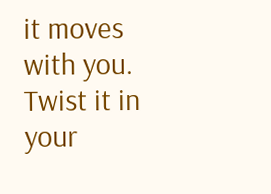it moves with you. Twist it in your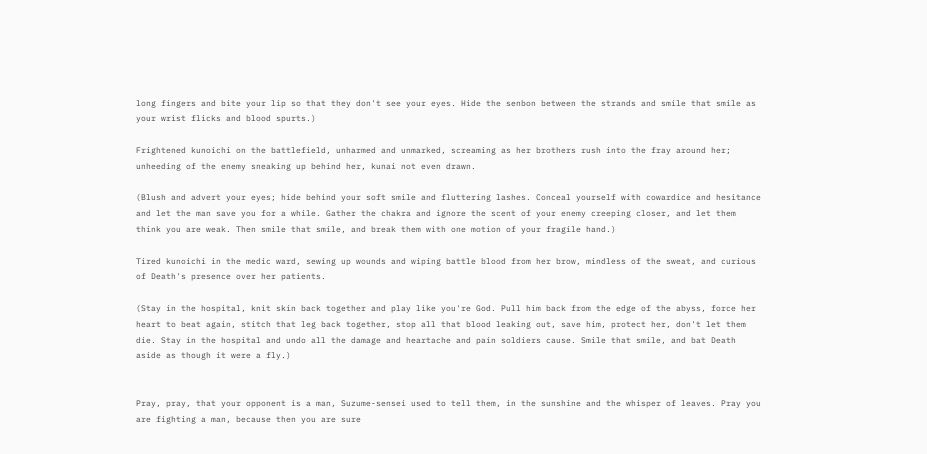long fingers and bite your lip so that they don't see your eyes. Hide the senbon between the strands and smile that smile as your wrist flicks and blood spurts.)

Frightened kunoichi on the battlefield, unharmed and unmarked, screaming as her brothers rush into the fray around her; unheeding of the enemy sneaking up behind her, kunai not even drawn.

(Blush and advert your eyes; hide behind your soft smile and fluttering lashes. Conceal yourself with cowardice and hesitance and let the man save you for a while. Gather the chakra and ignore the scent of your enemy creeping closer, and let them think you are weak. Then smile that smile, and break them with one motion of your fragile hand.)

Tired kunoichi in the medic ward, sewing up wounds and wiping battle blood from her brow, mindless of the sweat, and curious of Death's presence over her patients.

(Stay in the hospital, knit skin back together and play like you're God. Pull him back from the edge of the abyss, force her heart to beat again, stitch that leg back together, stop all that blood leaking out, save him, protect her, don't let them die. Stay in the hospital and undo all the damage and heartache and pain soldiers cause. Smile that smile, and bat Death aside as though it were a fly.)


Pray, pray, that your opponent is a man, Suzume-sensei used to tell them, in the sunshine and the whisper of leaves. Pray you are fighting a man, because then you are sure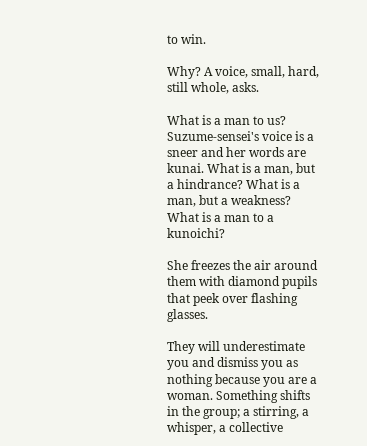to win.

Why? A voice, small, hard, still whole, asks.

What is a man to us? Suzume-sensei's voice is a sneer and her words are kunai. What is a man, but a hindrance? What is a man, but a weakness? What is a man to a kunoichi?

She freezes the air around them with diamond pupils that peek over flashing glasses.

They will underestimate you and dismiss you as nothing because you are a woman. Something shifts in the group; a stirring, a whisper, a collective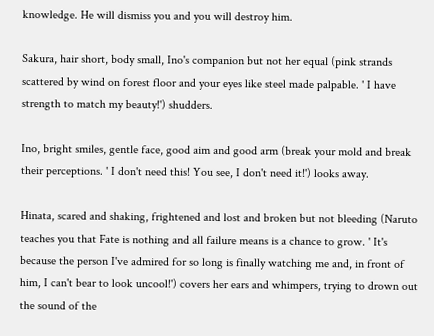knowledge. He will dismiss you and you will destroy him.

Sakura, hair short, body small, Ino's companion but not her equal (pink strands scattered by wind on forest floor and your eyes like steel made palpable. ' I have strength to match my beauty!') shudders.

Ino, bright smiles, gentle face, good aim and good arm (break your mold and break their perceptions. ' I don't need this! You see, I don't need it!') looks away.

Hinata, scared and shaking, frightened and lost and broken but not bleeding (Naruto teaches you that Fate is nothing and all failure means is a chance to grow. ' It's because the person I've admired for so long is finally watching me and, in front of him, I can't bear to look uncool!') covers her ears and whimpers, trying to drown out the sound of the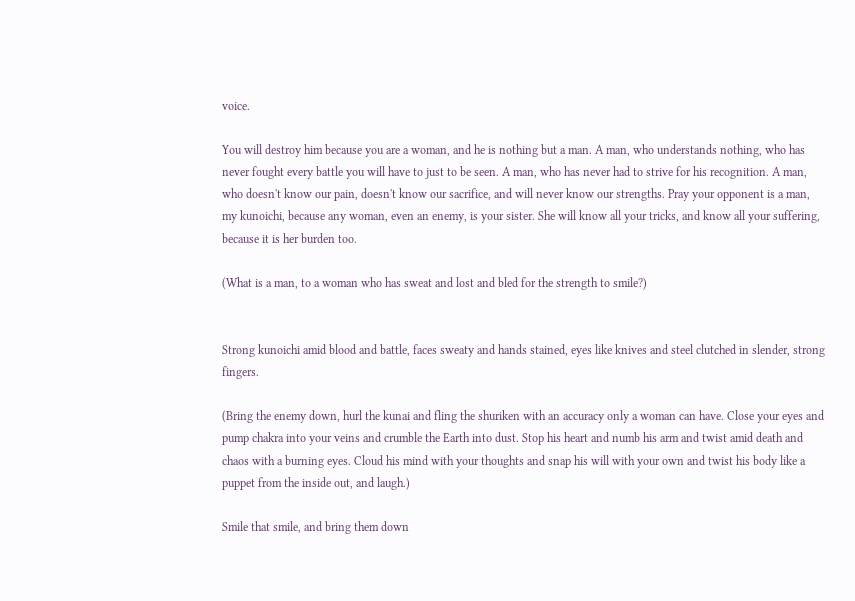voice.

You will destroy him because you are a woman, and he is nothing but a man. A man, who understands nothing, who has never fought every battle you will have to just to be seen. A man, who has never had to strive for his recognition. A man, who doesn't know our pain, doesn't know our sacrifice, and will never know our strengths. Pray your opponent is a man, my kunoichi, because any woman, even an enemy, is your sister. She will know all your tricks, and know all your suffering, because it is her burden too.

(What is a man, to a woman who has sweat and lost and bled for the strength to smile?)


Strong kunoichi amid blood and battle, faces sweaty and hands stained, eyes like knives and steel clutched in slender, strong fingers.

(Bring the enemy down, hurl the kunai and fling the shuriken with an accuracy only a woman can have. Close your eyes and pump chakra into your veins and crumble the Earth into dust. Stop his heart and numb his arm and twist amid death and chaos with a burning eyes. Cloud his mind with your thoughts and snap his will with your own and twist his body like a puppet from the inside out, and laugh.)

Smile that smile, and bring them down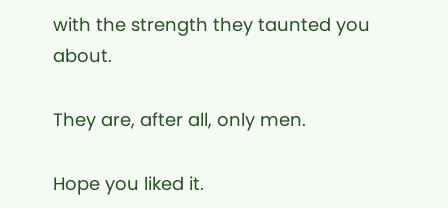with the strength they taunted you about.

They are, after all, only men.

Hope you liked it.